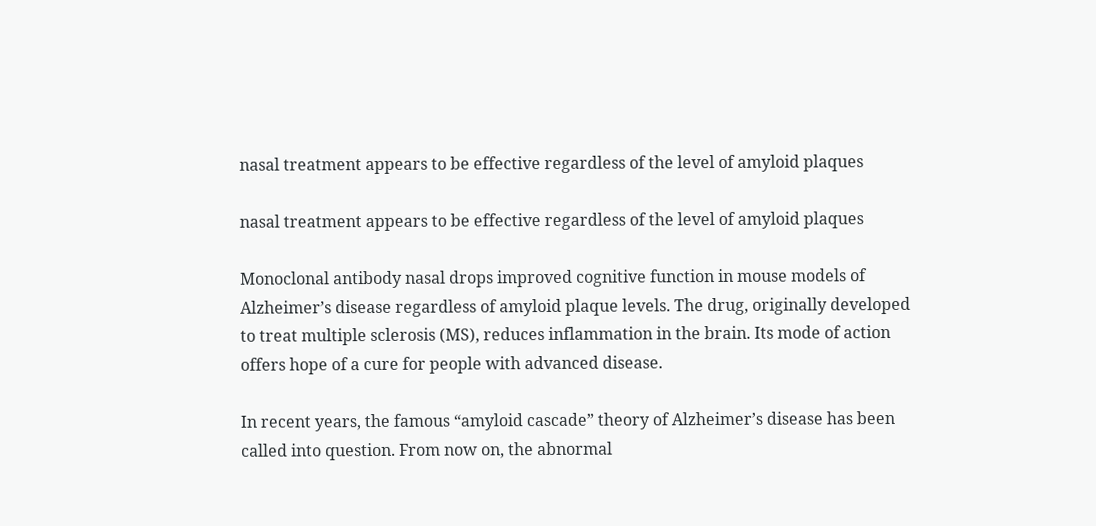nasal treatment appears to be effective regardless of the level of amyloid plaques

nasal treatment appears to be effective regardless of the level of amyloid plaques

Monoclonal antibody nasal drops improved cognitive function in mouse models of Alzheimer’s disease regardless of amyloid plaque levels. The drug, originally developed to treat multiple sclerosis (MS), reduces inflammation in the brain. Its mode of action offers hope of a cure for people with advanced disease.

In recent years, the famous “amyloid cascade” theory of Alzheimer’s disease has been called into question. From now on, the abnormal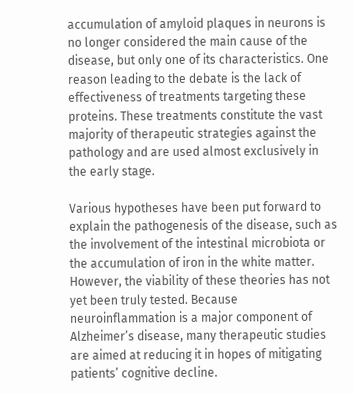accumulation of amyloid plaques in neurons is no longer considered the main cause of the disease, but only one of its characteristics. One reason leading to the debate is the lack of effectiveness of treatments targeting these proteins. These treatments constitute the vast majority of therapeutic strategies against the pathology and are used almost exclusively in the early stage.

Various hypotheses have been put forward to explain the pathogenesis of the disease, such as the involvement of the intestinal microbiota or the accumulation of iron in the white matter. However, the viability of these theories has not yet been truly tested. Because neuroinflammation is a major component of Alzheimer’s disease, many therapeutic studies are aimed at reducing it in hopes of mitigating patients’ cognitive decline.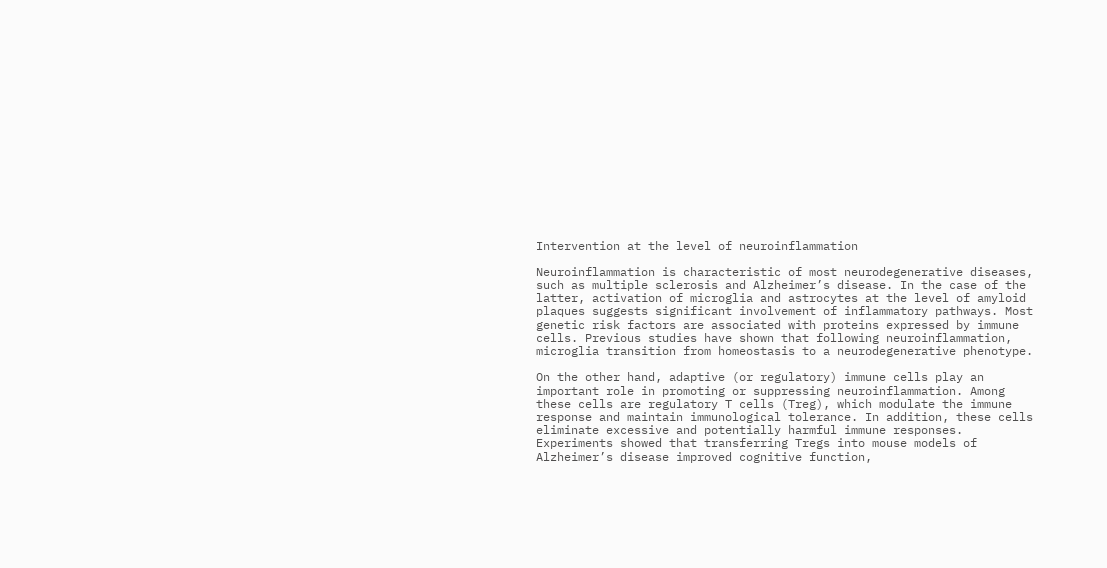Intervention at the level of neuroinflammation

Neuroinflammation is characteristic of most neurodegenerative diseases, such as multiple sclerosis and Alzheimer’s disease. In the case of the latter, activation of microglia and astrocytes at the level of amyloid plaques suggests significant involvement of inflammatory pathways. Most genetic risk factors are associated with proteins expressed by immune cells. Previous studies have shown that following neuroinflammation, microglia transition from homeostasis to a neurodegenerative phenotype.

On the other hand, adaptive (or regulatory) immune cells play an important role in promoting or suppressing neuroinflammation. Among these cells are regulatory T cells (Treg), which modulate the immune response and maintain immunological tolerance. In addition, these cells eliminate excessive and potentially harmful immune responses. Experiments showed that transferring Tregs into mouse models of Alzheimer’s disease improved cognitive function,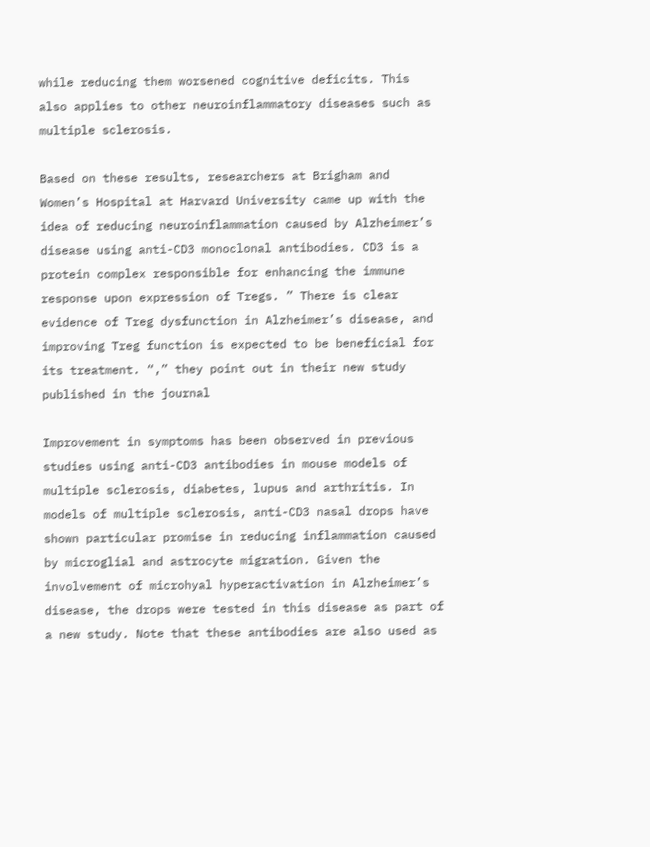while reducing them worsened cognitive deficits. This also applies to other neuroinflammatory diseases such as multiple sclerosis.

Based on these results, researchers at Brigham and Women’s Hospital at Harvard University came up with the idea of reducing neuroinflammation caused by Alzheimer’s disease using anti-CD3 monoclonal antibodies. CD3 is a protein complex responsible for enhancing the immune response upon expression of Tregs. ” There is clear evidence of Treg dysfunction in Alzheimer’s disease, and improving Treg function is expected to be beneficial for its treatment. “,” they point out in their new study published in the journal

Improvement in symptoms has been observed in previous studies using anti-CD3 antibodies in mouse models of multiple sclerosis, diabetes, lupus and arthritis. In models of multiple sclerosis, anti-CD3 nasal drops have shown particular promise in reducing inflammation caused by microglial and astrocyte migration. Given the involvement of microhyal hyperactivation in Alzheimer’s disease, the drops were tested in this disease as part of a new study. Note that these antibodies are also used as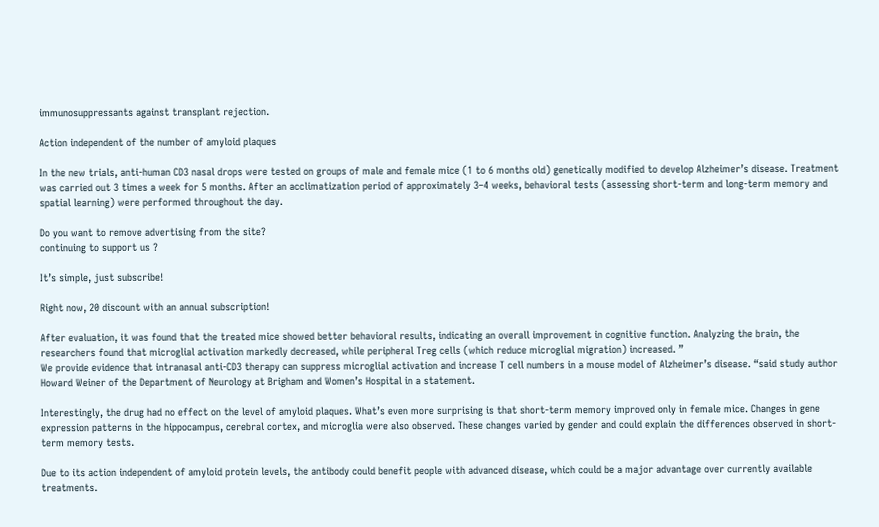immunosuppressants against transplant rejection.

Action independent of the number of amyloid plaques

In the new trials, anti-human CD3 nasal drops were tested on groups of male and female mice (1 to 6 months old) genetically modified to develop Alzheimer’s disease. Treatment was carried out 3 times a week for 5 months. After an acclimatization period of approximately 3–4 weeks, behavioral tests (assessing short-term and long-term memory and spatial learning) were performed throughout the day.

Do you want to remove advertising from the site?
continuing to support us ?

It’s simple, just subscribe!

Right now, 20 discount with an annual subscription!

After evaluation, it was found that the treated mice showed better behavioral results, indicating an overall improvement in cognitive function. Analyzing the brain, the researchers found that microglial activation markedly decreased, while peripheral Treg cells (which reduce microglial migration) increased. ”
We provide evidence that intranasal anti-CD3 therapy can suppress microglial activation and increase T cell numbers in a mouse model of Alzheimer’s disease. “said study author Howard Weiner of the Department of Neurology at Brigham and Women’s Hospital in a statement.

Interestingly, the drug had no effect on the level of amyloid plaques. What’s even more surprising is that short-term memory improved only in female mice. Changes in gene expression patterns in the hippocampus, cerebral cortex, and microglia were also observed. These changes varied by gender and could explain the differences observed in short-term memory tests.

Due to its action independent of amyloid protein levels, the antibody could benefit people with advanced disease, which could be a major advantage over currently available treatments.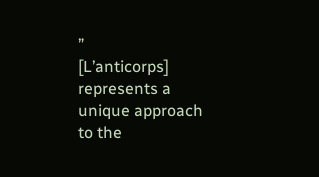”
[L’anticorps] represents a unique approach to the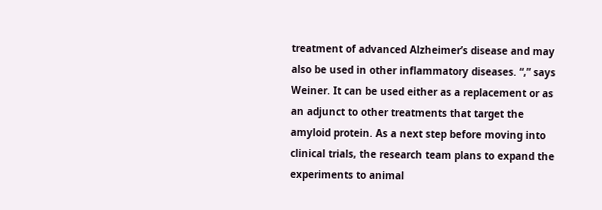treatment of advanced Alzheimer’s disease and may also be used in other inflammatory diseases. “,” says Weiner. It can be used either as a replacement or as an adjunct to other treatments that target the amyloid protein. As a next step before moving into clinical trials, the research team plans to expand the experiments to animal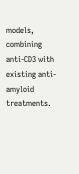models, combining anti-CD3 with existing anti-amyloid treatments.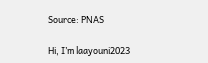Source: PNAS

Hi, I’m laayouni2023